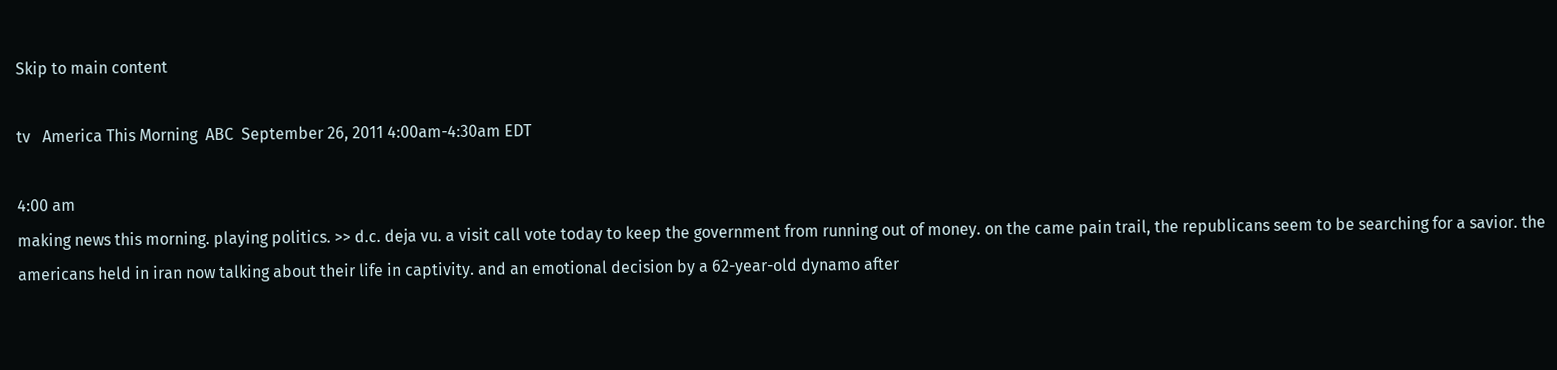Skip to main content

tv   America This Morning  ABC  September 26, 2011 4:00am-4:30am EDT

4:00 am
making news this morning. playing politics. >> d.c. deja vu. a visit call vote today to keep the government from running out of money. on the came pain trail, the republicans seem to be searching for a savior. the americans held in iran now talking about their life in captivity. and an emotional decision by a 62-year-old dynamo after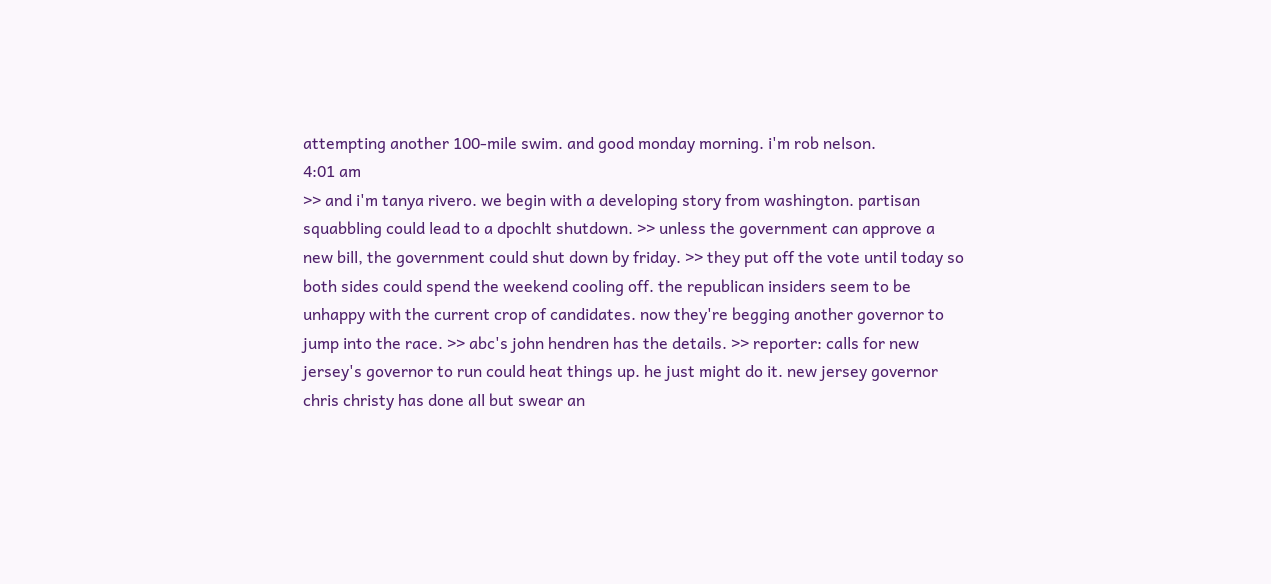attempting another 100-mile swim. and good monday morning. i'm rob nelson.
4:01 am
>> and i'm tanya rivero. we begin with a developing story from washington. partisan squabbling could lead to a dpochlt shutdown. >> unless the government can approve a new bill, the government could shut down by friday. >> they put off the vote until today so both sides could spend the weekend cooling off. the republican insiders seem to be unhappy with the current crop of candidates. now they're begging another governor to jump into the race. >> abc's john hendren has the details. >> reporter: calls for new jersey's governor to run could heat things up. he just might do it. new jersey governor chris christy has done all but swear an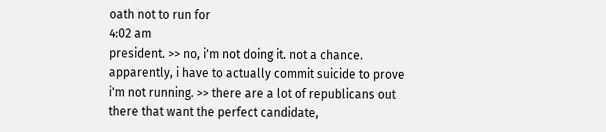oath not to run for
4:02 am
president. >> no, i'm not doing it. not a chance. apparently, i have to actually commit suicide to prove i'm not running. >> there are a lot of republicans out there that want the perfect candidate,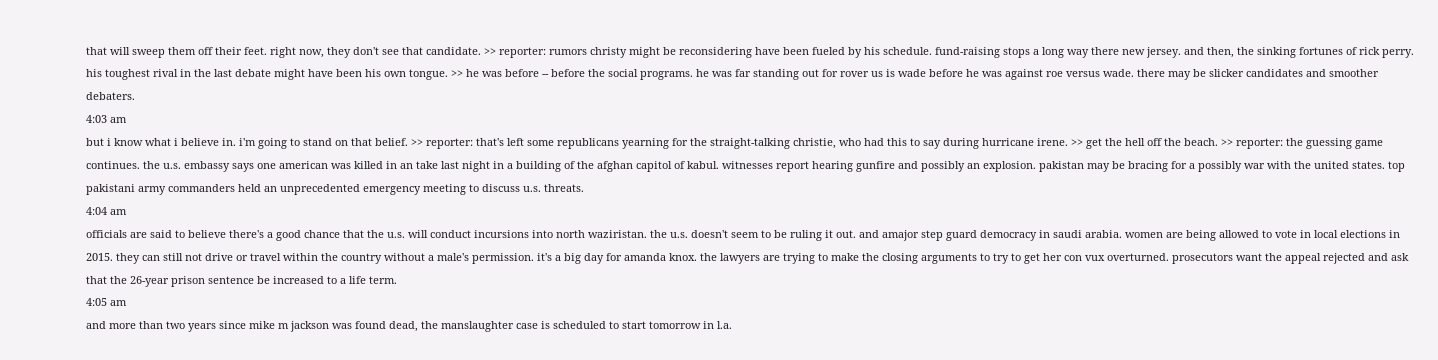that will sweep them off their feet. right now, they don't see that candidate. >> reporter: rumors christy might be reconsidering have been fueled by his schedule. fund-raising stops a long way there new jersey. and then, the sinking fortunes of rick perry. his toughest rival in the last debate might have been his own tongue. >> he was before -- before the social programs. he was far standing out for rover us is wade before he was against roe versus wade. there may be slicker candidates and smoother debaters.
4:03 am
but i know what i believe in. i'm going to stand on that belief. >> reporter: that's left some republicans yearning for the straight-talking christie, who had this to say during hurricane irene. >> get the hell off the beach. >> reporter: the guessing game continues. the u.s. embassy says one american was killed in an take last night in a building of the afghan capitol of kabul. witnesses report hearing gunfire and possibly an explosion. pakistan may be bracing for a possibly war with the united states. top pakistani army commanders held an unprecedented emergency meeting to discuss u.s. threats.
4:04 am
officials are said to believe there's a good chance that the u.s. will conduct incursions into north waziristan. the u.s. doesn't seem to be ruling it out. and amajor step guard democracy in saudi arabia. women are being allowed to vote in local elections in 2015. they can still not drive or travel within the country without a male's permission. it's a big day for amanda knox. the lawyers are trying to make the closing arguments to try to get her con vux overturned. prosecutors want the appeal rejected and ask that the 26-year prison sentence be increased to a life term.
4:05 am
and more than two years since mike m jackson was found dead, the manslaughter case is scheduled to start tomorrow in l.a.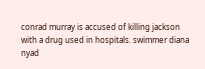conrad murray is accused of killing jackson with a drug used in hospitals. swimmer diana nyad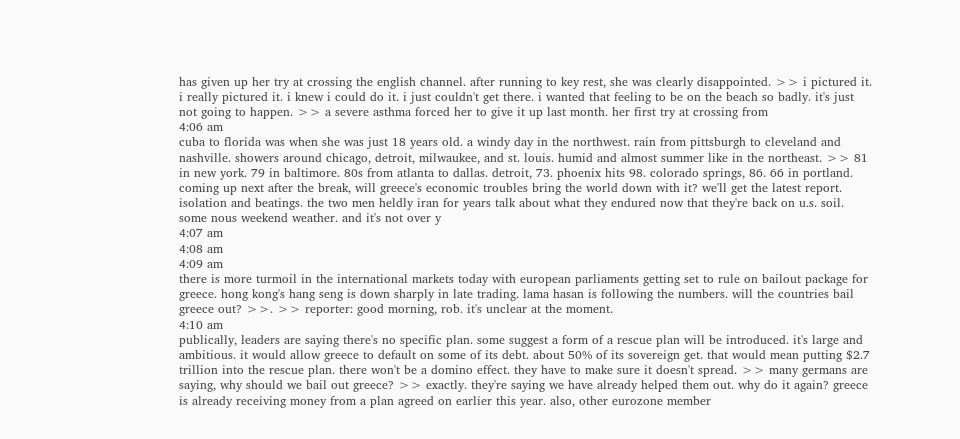has given up her try at crossing the english channel. after running to key rest, she was clearly disappointed. >> i pictured it. i really pictured it. i knew i could do it. i just couldn't get there. i wanted that feeling to be on the beach so badly. it's just not going to happen. >> a severe asthma forced her to give it up last month. her first try at crossing from
4:06 am
cuba to florida was when she was just 18 years old. a windy day in the northwest. rain from pittsburgh to cleveland and nashville. showers around chicago, detroit, milwaukee, and st. louis. humid and almost summer like in the northeast. >> 81 in new york. 79 in baltimore. 80s from atlanta to dallas. detroit, 73. phoenix hits 98. colorado springs, 86. 66 in portland. coming up next after the break, will greece's economic troubles bring the world down with it? we'll get the latest report. isolation and beatings. the two men heldly iran for years talk about what they endured now that they're back on u.s. soil. some nous weekend weather. and it's not over y
4:07 am
4:08 am
4:09 am
there is more turmoil in the international markets today with european parliaments getting set to rule on bailout package for greece. hong kong's hang seng is down sharply in late trading. lama hasan is following the numbers. will the countries bail greece out? >>. >> reporter: good morning, rob. it's unclear at the moment.
4:10 am
publically, leaders are saying there's no specific plan. some suggest a form of a rescue plan will be introduced. it's large and ambitious. it would allow greece to default on some of its debt. about 50% of its sovereign get. that would mean putting $2.7 trillion into the rescue plan. there won't be a domino effect. they have to make sure it doesn't spread. >> many germans are saying, why should we bail out greece? >> exactly. they're saying we have already helped them out. why do it again? greece is already receiving money from a plan agreed on earlier this year. also, other eurozone member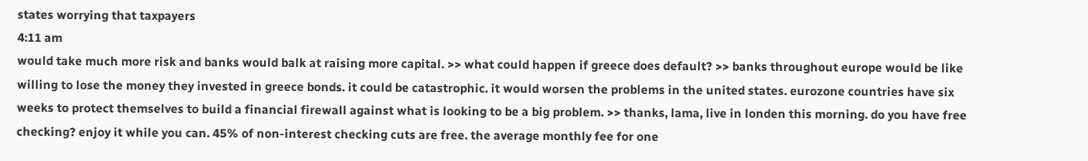states worrying that taxpayers
4:11 am
would take much more risk and banks would balk at raising more capital. >> what could happen if greece does default? >> banks throughout europe would be like willing to lose the money they invested in greece bonds. it could be catastrophic. it would worsen the problems in the united states. eurozone countries have six weeks to protect themselves to build a financial firewall against what is looking to be a big problem. >> thanks, lama, live in londen this morning. do you have free checking? enjoy it while you can. 45% of non-interest checking cuts are free. the average monthly fee for one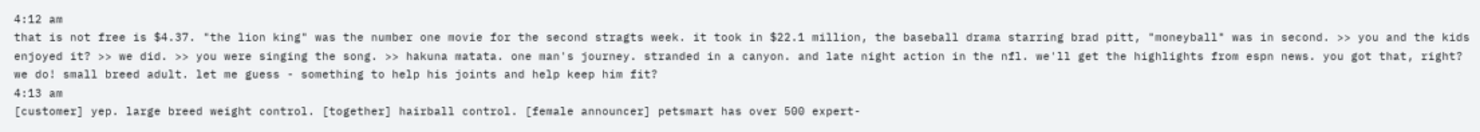4:12 am
that is not free is $4.37. "the lion king" was the number one movie for the second stragts week. it took in $22.1 million, the baseball drama starring brad pitt, "moneyball" was in second. >> you and the kids enjoyed it? >> we did. >> you were singing the song. >> hakuna matata. one man's journey. stranded in a canyon. and late night action in the nfl. we'll get the highlights from espn news. you got that, right? we do! small breed adult. let me guess - something to help his joints and help keep him fit?
4:13 am
[customer] yep. large breed weight control. [together] hairball control. [female announcer] petsmart has over 500 expert-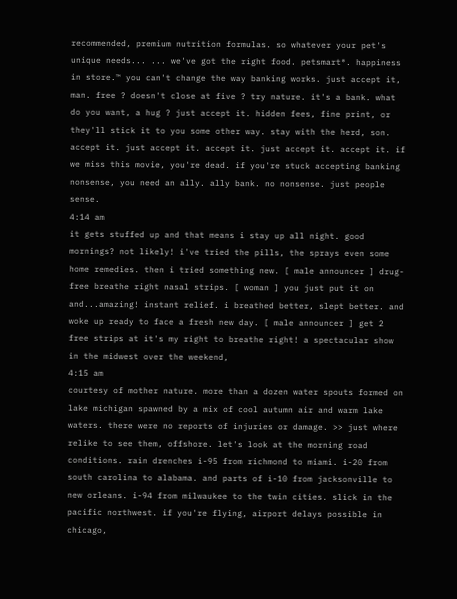recommended, premium nutrition formulas. so whatever your pet's unique needs... ... we've got the right food. petsmart®. happiness in store.™ you can't change the way banking works. just accept it, man. free ? doesn't close at five ? try nature. it's a bank. what do you want, a hug ? just accept it. hidden fees, fine print, or they'll stick it to you some other way. stay with the herd, son. accept it. just accept it. accept it. just accept it. accept it. if we miss this movie, you're dead. if you're stuck accepting banking nonsense, you need an ally. ally bank. no nonsense. just people sense.
4:14 am
it gets stuffed up and that means i stay up all night. good mornings? not likely! i've tried the pills, the sprays even some home remedies. then i tried something new. [ male announcer ] drug-free breathe right nasal strips. [ woman ] you just put it on and...amazing! instant relief. i breathed better, slept better. and woke up ready to face a fresh new day. [ male announcer ] get 2 free strips at it's my right to breathe right! a spectacular show in the midwest over the weekend,
4:15 am
courtesy of mother nature. more than a dozen water spouts formed on lake michigan spawned by a mix of cool autumn air and warm lake waters. there were no reports of injuries or damage. >> just where relike to see them, offshore. let's look at the morning road conditions. rain drenches i-95 from richmond to miami. i-20 from south carolina to alabama. and parts of i-10 from jacksonville to new orleans. i-94 from milwaukee to the twin cities. slick in the pacific northwest. if you're flying, airport delays possible in chicago,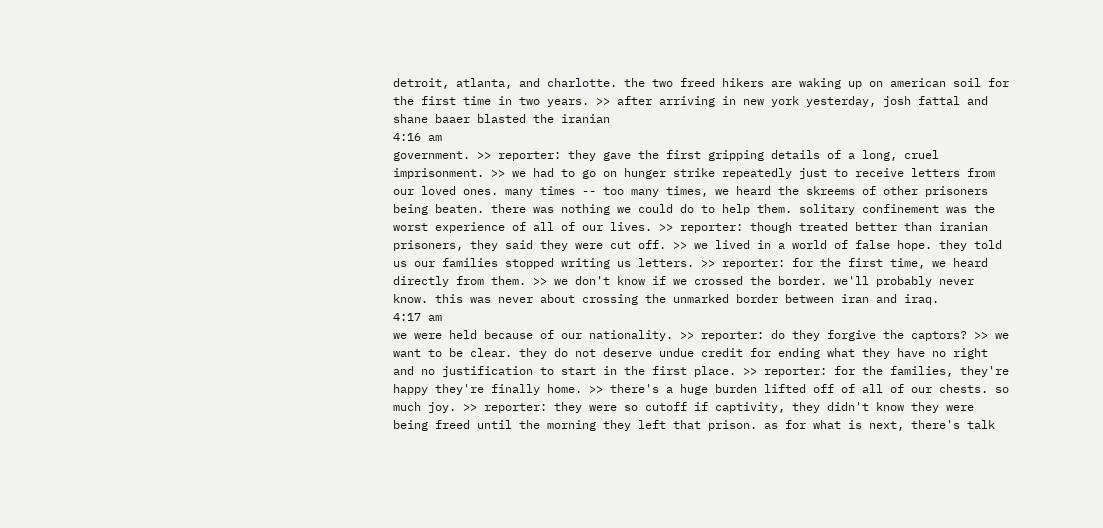detroit, atlanta, and charlotte. the two freed hikers are waking up on american soil for the first time in two years. >> after arriving in new york yesterday, josh fattal and shane baaer blasted the iranian
4:16 am
government. >> reporter: they gave the first gripping details of a long, cruel imprisonment. >> we had to go on hunger strike repeatedly just to receive letters from our loved ones. many times -- too many times, we heard the skreems of other prisoners being beaten. there was nothing we could do to help them. solitary confinement was the worst experience of all of our lives. >> reporter: though treated better than iranian prisoners, they said they were cut off. >> we lived in a world of false hope. they told us our families stopped writing us letters. >> reporter: for the first time, we heard directly from them. >> we don't know if we crossed the border. we'll probably never know. this was never about crossing the unmarked border between iran and iraq.
4:17 am
we were held because of our nationality. >> reporter: do they forgive the captors? >> we want to be clear. they do not deserve undue credit for ending what they have no right and no justification to start in the first place. >> reporter: for the families, they're happy they're finally home. >> there's a huge burden lifted off of all of our chests. so much joy. >> reporter: they were so cutoff if captivity, they didn't know they were being freed until the morning they left that prison. as for what is next, there's talk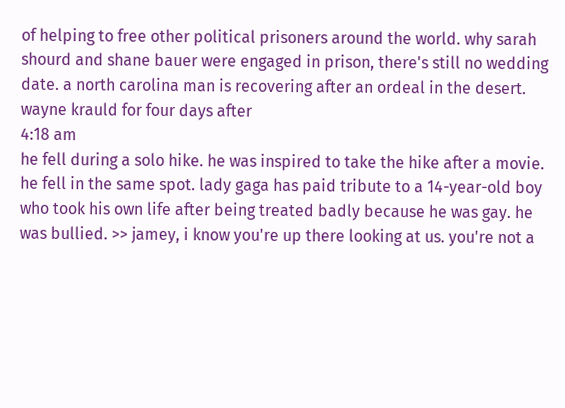of helping to free other political prisoners around the world. why sarah shourd and shane bauer were engaged in prison, there's still no wedding date. a north carolina man is recovering after an ordeal in the desert. wayne krauld for four days after
4:18 am
he fell during a solo hike. he was inspired to take the hike after a movie. he fell in the same spot. lady gaga has paid tribute to a 14-year-old boy who took his own life after being treated badly because he was gay. he was bullied. >> jamey, i know you're up there looking at us. you're not a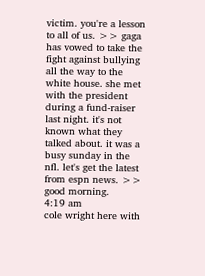victim. you're a lesson to all of us. >> gaga has vowed to take the fight against bullying all the way to the white house. she met with the president during a fund-raiser last night. it's not known what they talked about. it was a busy sunday in the nfl. let's get the latest from espn news. >> good morning.
4:19 am
cole wright here with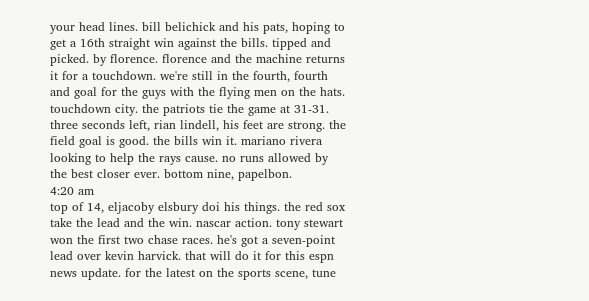your head lines. bill belichick and his pats, hoping to get a 16th straight win against the bills. tipped and picked. by florence. florence and the machine returns it for a touchdown. we're still in the fourth, fourth and goal for the guys with the flying men on the hats. touchdown city. the patriots tie the game at 31-31. three seconds left, rian lindell, his feet are strong. the field goal is good. the bills win it. mariano rivera looking to help the rays cause. no runs allowed by the best closer ever. bottom nine, papelbon.
4:20 am
top of 14, eljacoby elsbury doi his things. the red sox take the lead and the win. nascar action. tony stewart won the first two chase races. he's got a seven-point lead over kevin harvick. that will do it for this espn news update. for the latest on the sports scene, tune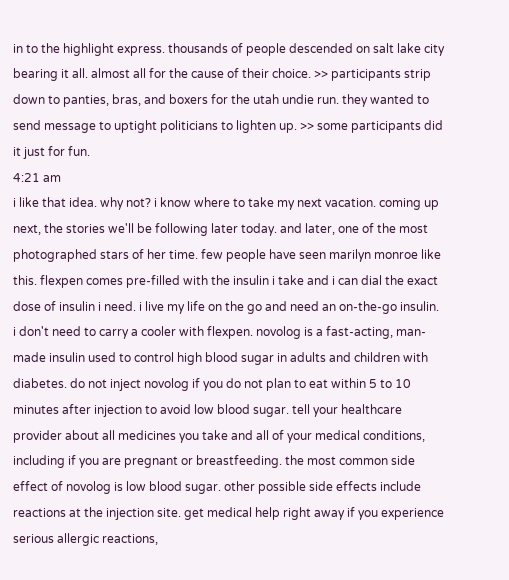in to the highlight express. thousands of people descended on salt lake city bearing it all. almost all for the cause of their choice. >> participants strip down to panties, bras, and boxers for the utah undie run. they wanted to send message to uptight politicians to lighten up. >> some participants did it just for fun.
4:21 am
i like that idea. why not? i know where to take my next vacation. coming up next, the stories we'll be following later today. and later, one of the most photographed stars of her time. few people have seen marilyn monroe like this. flexpen comes pre-filled with the insulin i take and i can dial the exact dose of insulin i need. i live my life on the go and need an on-the-go insulin. i don't need to carry a cooler with flexpen. novolog is a fast-acting, man-made insulin used to control high blood sugar in adults and children with diabetes. do not inject novolog if you do not plan to eat within 5 to 10 minutes after injection to avoid low blood sugar. tell your healthcare provider about all medicines you take and all of your medical conditions, including if you are pregnant or breastfeeding. the most common side effect of novolog is low blood sugar. other possible side effects include reactions at the injection site. get medical help right away if you experience serious allergic reactions,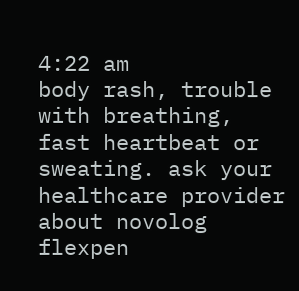4:22 am
body rash, trouble with breathing, fast heartbeat or sweating. ask your healthcare provider about novolog flexpen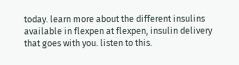today. learn more about the different insulins available in flexpen at flexpen, insulin delivery that goes with you. listen to this.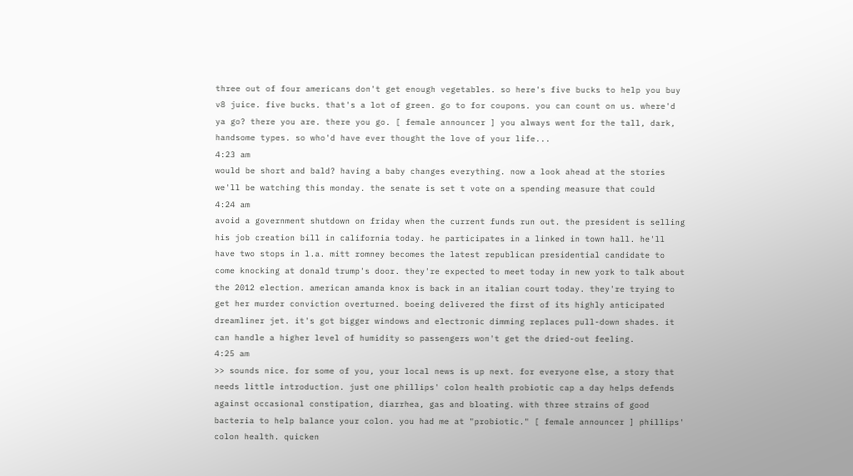three out of four americans don't get enough vegetables. so here's five bucks to help you buy v8 juice. five bucks. that's a lot of green. go to for coupons. you can count on us. where'd ya go? there you are. there you go. [ female announcer ] you always went for the tall, dark, handsome types. so who'd have ever thought the love of your life...
4:23 am
would be short and bald? having a baby changes everything. now a look ahead at the stories we'll be watching this monday. the senate is set t vote on a spending measure that could
4:24 am
avoid a government shutdown on friday when the current funds run out. the president is selling his job creation bill in california today. he participates in a linked in town hall. he'll have two stops in l.a. mitt romney becomes the latest republican presidential candidate to come knocking at donald trump's door. they're expected to meet today in new york to talk about the 2012 election. american amanda knox is back in an italian court today. they're trying to get her murder conviction overturned. boeing delivered the first of its highly anticipated dreamliner jet. it's got bigger windows and electronic dimming replaces pull-down shades. it can handle a higher level of humidity so passengers won't get the dried-out feeling.
4:25 am
>> sounds nice. for some of you, your local news is up next. for everyone else, a story that needs little introduction. just one phillips' colon health probiotic cap a day helps defends against occasional constipation, diarrhea, gas and bloating. with three strains of good bacteria to help balance your colon. you had me at "probiotic." [ female announcer ] phillips' colon health. quicken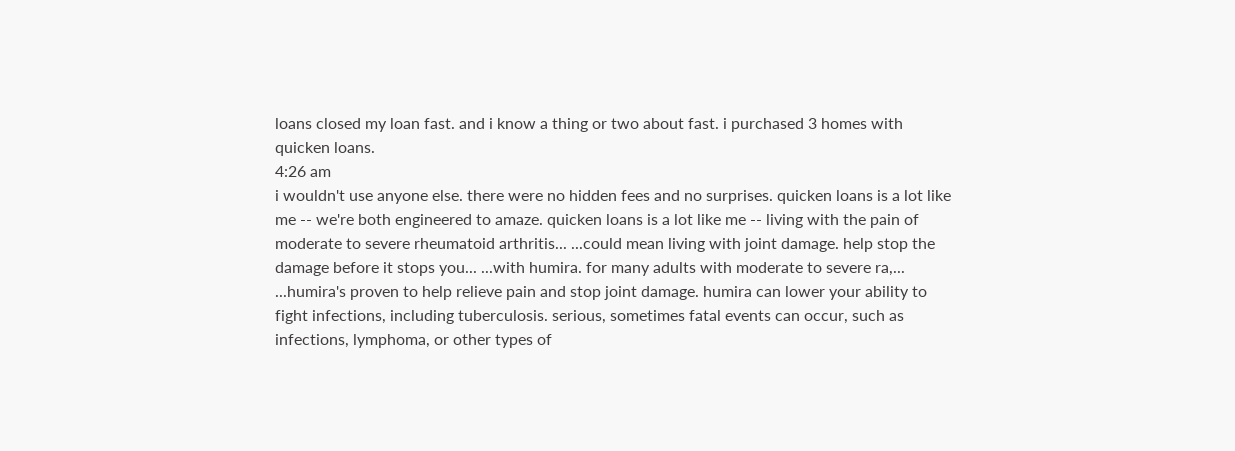loans closed my loan fast. and i know a thing or two about fast. i purchased 3 homes with quicken loans.
4:26 am
i wouldn't use anyone else. there were no hidden fees and no surprises. quicken loans is a lot like me -- we're both engineered to amaze. quicken loans is a lot like me -- living with the pain of moderate to severe rheumatoid arthritis... ...could mean living with joint damage. help stop the damage before it stops you... ...with humira. for many adults with moderate to severe ra,... ...humira's proven to help relieve pain and stop joint damage. humira can lower your ability to fight infections, including tuberculosis. serious, sometimes fatal events can occur, such as infections, lymphoma, or other types of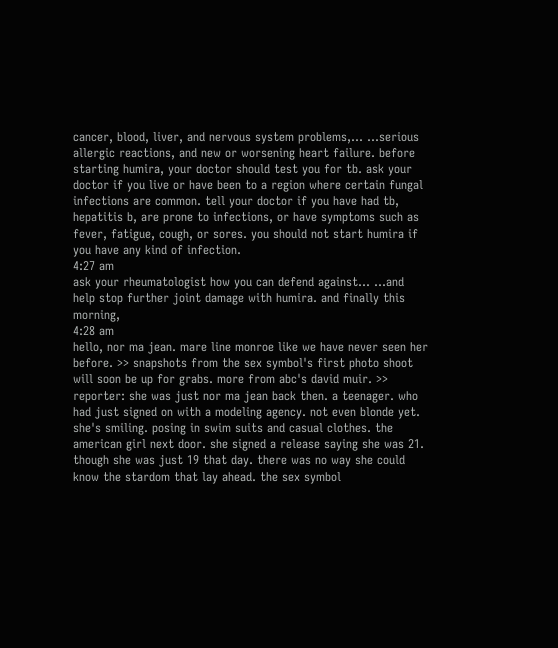cancer, blood, liver, and nervous system problems,... ...serious allergic reactions, and new or worsening heart failure. before starting humira, your doctor should test you for tb. ask your doctor if you live or have been to a region where certain fungal infections are common. tell your doctor if you have had tb, hepatitis b, are prone to infections, or have symptoms such as fever, fatigue, cough, or sores. you should not start humira if you have any kind of infection.
4:27 am
ask your rheumatologist how you can defend against... ...and help stop further joint damage with humira. and finally this morning,
4:28 am
hello, nor ma jean. mare line monroe like we have never seen her before. >> snapshots from the sex symbol's first photo shoot will soon be up for grabs. more from abc's david muir. >> reporter: she was just nor ma jean back then. a teenager. who had just signed on with a modeling agency. not even blonde yet. she's smiling. posing in swim suits and casual clothes. the american girl next door. she signed a release saying she was 21. though she was just 19 that day. there was no way she could know the stardom that lay ahead. the sex symbol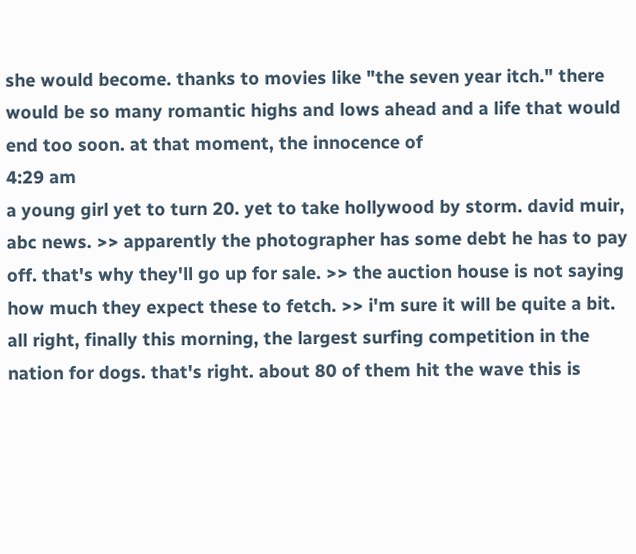she would become. thanks to movies like "the seven year itch." there would be so many romantic highs and lows ahead and a life that would end too soon. at that moment, the innocence of
4:29 am
a young girl yet to turn 20. yet to take hollywood by storm. david muir, abc news. >> apparently the photographer has some debt he has to pay off. that's why they'll go up for sale. >> the auction house is not saying how much they expect these to fetch. >> i'm sure it will be quite a bit. all right, finally this morning, the largest surfing competition in the nation for dogs. that's right. about 80 of them hit the wave this is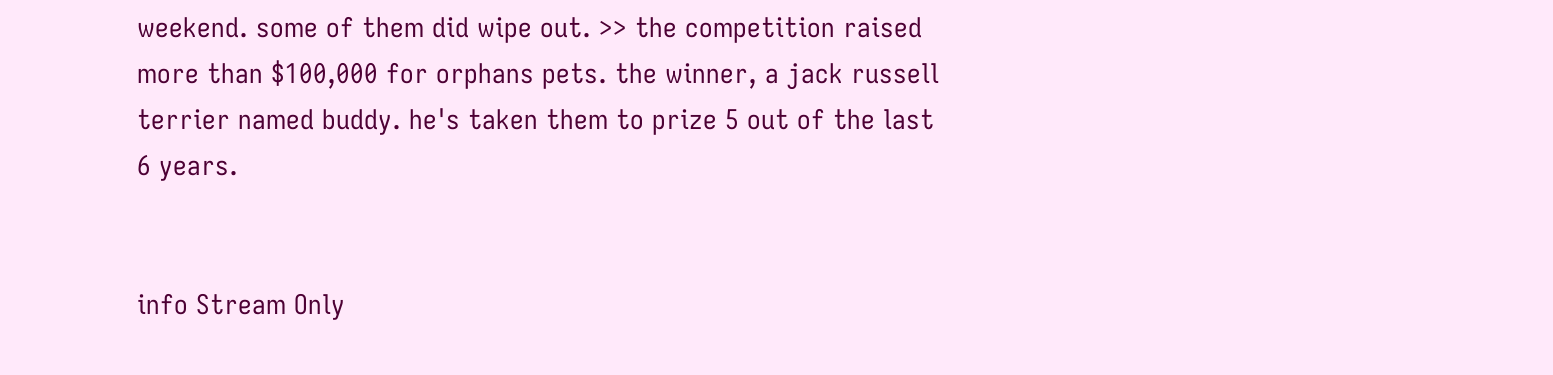weekend. some of them did wipe out. >> the competition raised more than $100,000 for orphans pets. the winner, a jack russell terrier named buddy. he's taken them to prize 5 out of the last 6 years.


info Stream Only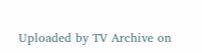Uploaded by TV Archive on